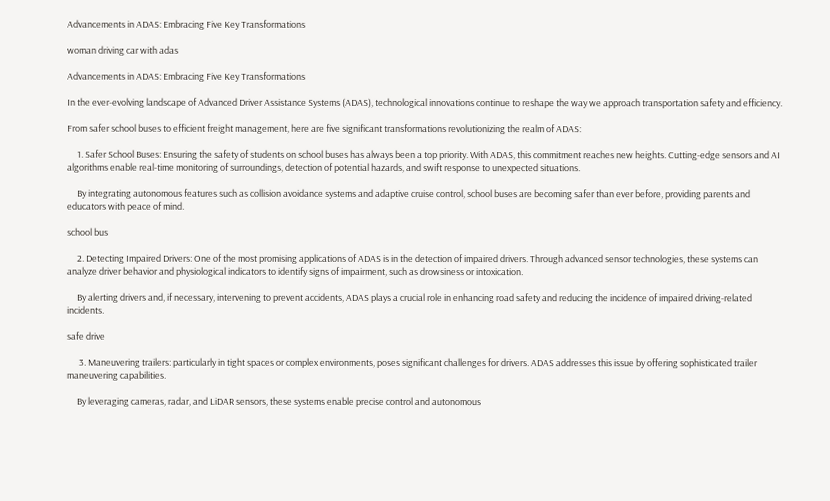Advancements in ADAS: Embracing Five Key Transformations

woman driving car with adas

Advancements in ADAS: Embracing Five Key Transformations

In the ever-evolving landscape of Advanced Driver Assistance Systems (ADAS), technological innovations continue to reshape the way we approach transportation safety and efficiency.

From safer school buses to efficient freight management, here are five significant transformations revolutionizing the realm of ADAS:

     1. Safer School Buses: Ensuring the safety of students on school buses has always been a top priority. With ADAS, this commitment reaches new heights. Cutting-edge sensors and AI algorithms enable real-time monitoring of surroundings, detection of potential hazards, and swift response to unexpected situations.

     By integrating autonomous features such as collision avoidance systems and adaptive cruise control, school buses are becoming safer than ever before, providing parents and educators with peace of mind.

school bus

     2. Detecting Impaired Drivers: One of the most promising applications of ADAS is in the detection of impaired drivers. Through advanced sensor technologies, these systems can analyze driver behavior and physiological indicators to identify signs of impairment, such as drowsiness or intoxication.

     By alerting drivers and, if necessary, intervening to prevent accidents, ADAS plays a crucial role in enhancing road safety and reducing the incidence of impaired driving-related incidents.

safe drive

      3. Maneuvering trailers: particularly in tight spaces or complex environments, poses significant challenges for drivers. ADAS addresses this issue by offering sophisticated trailer maneuvering capabilities.

     By leveraging cameras, radar, and LiDAR sensors, these systems enable precise control and autonomous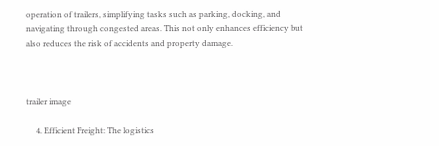operation of trailers, simplifying tasks such as parking, docking, and navigating through congested areas. This not only enhances efficiency but also reduces the risk of accidents and property damage.



trailer image

     4. Efficient Freight: The logistics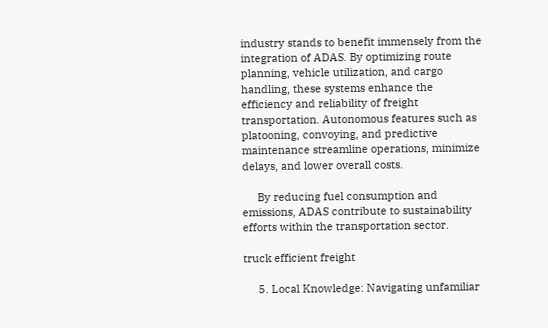industry stands to benefit immensely from the integration of ADAS. By optimizing route planning, vehicle utilization, and cargo handling, these systems enhance the efficiency and reliability of freight transportation. Autonomous features such as platooning, convoying, and predictive maintenance streamline operations, minimize delays, and lower overall costs.

     By reducing fuel consumption and emissions, ADAS contribute to sustainability efforts within the transportation sector.

truck efficient freight

     5. Local Knowledge: Navigating unfamiliar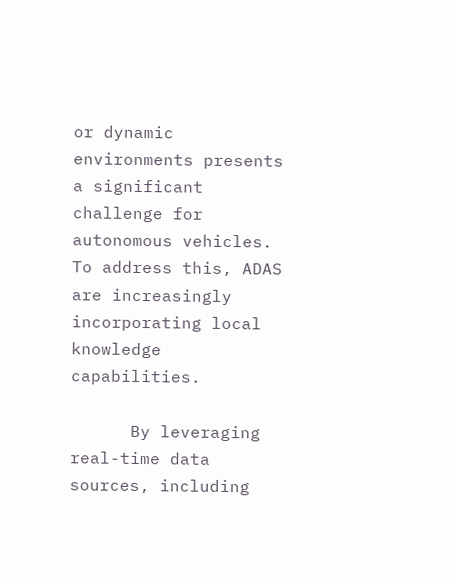or dynamic environments presents a significant challenge for autonomous vehicles. To address this, ADAS are increasingly incorporating local knowledge capabilities.

      By leveraging real-time data sources, including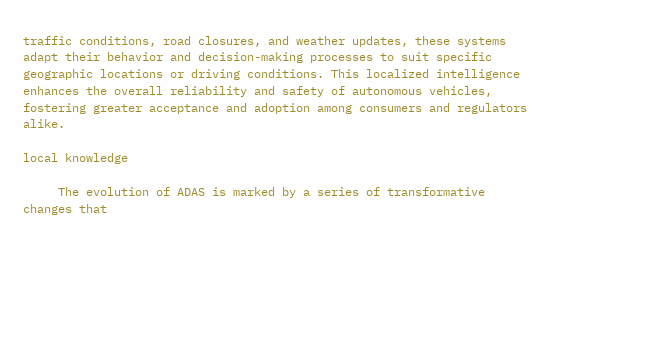traffic conditions, road closures, and weather updates, these systems adapt their behavior and decision-making processes to suit specific geographic locations or driving conditions. This localized intelligence enhances the overall reliability and safety of autonomous vehicles, fostering greater acceptance and adoption among consumers and regulators alike.

local knowledge

     The evolution of ADAS is marked by a series of transformative changes that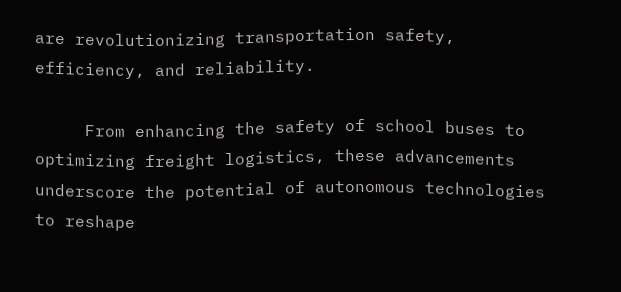are revolutionizing transportation safety, efficiency, and reliability.

     From enhancing the safety of school buses to optimizing freight logistics, these advancements underscore the potential of autonomous technologies to reshape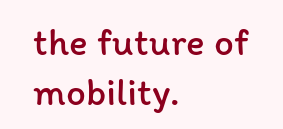the future of mobility.